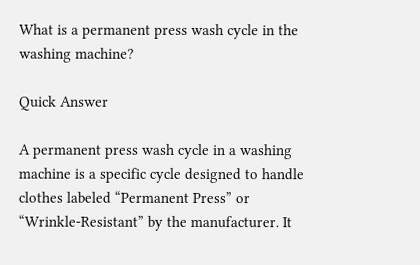What is a permanent press wash cycle in the washing machine?

Quick Answer

A permanent press wash cycle in a washing machine is a specific cycle designed to handle clothes labeled “Permanent Press” or “Wrinkle-Resistant” by the manufacturer. It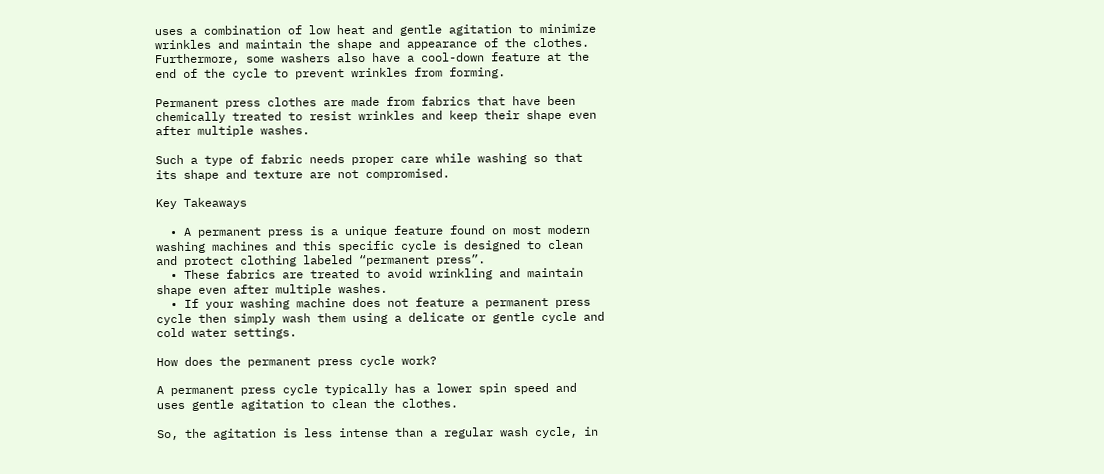uses a combination of low heat and gentle agitation to minimize wrinkles and maintain the shape and appearance of the clothes. Furthermore, some washers also have a cool-down feature at the end of the cycle to prevent wrinkles from forming.

Permanent press clothes are made from fabrics that have been chemically treated to resist wrinkles and keep their shape even after multiple washes.

Such a type of fabric needs proper care while washing so that its shape and texture are not compromised.

Key Takeaways

  • A permanent press is a unique feature found on most modern washing machines and this specific cycle is designed to clean and protect clothing labeled “permanent press”.
  • These fabrics are treated to avoid wrinkling and maintain shape even after multiple washes.
  • If your washing machine does not feature a permanent press cycle then simply wash them using a delicate or gentle cycle and cold water settings.

How does the permanent press cycle work?

A permanent press cycle typically has a lower spin speed and uses gentle agitation to clean the clothes.

So, the agitation is less intense than a regular wash cycle, in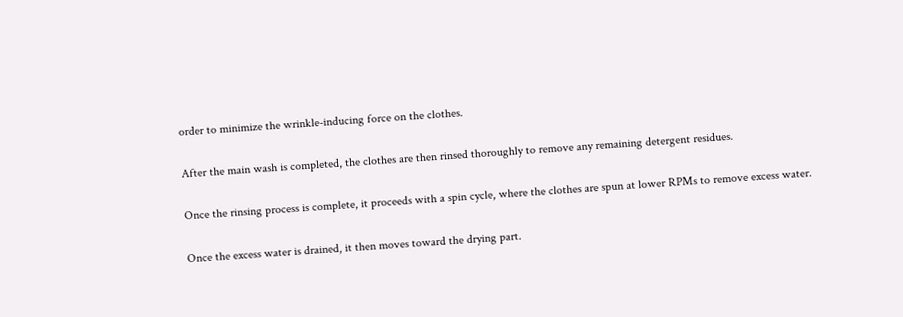order to minimize the wrinkle-inducing force on the clothes.

After the main wash is completed, the clothes are then rinsed thoroughly to remove any remaining detergent residues.

Once the rinsing process is complete, it proceeds with a spin cycle, where the clothes are spun at lower RPMs to remove excess water.

Once the excess water is drained, it then moves toward the drying part.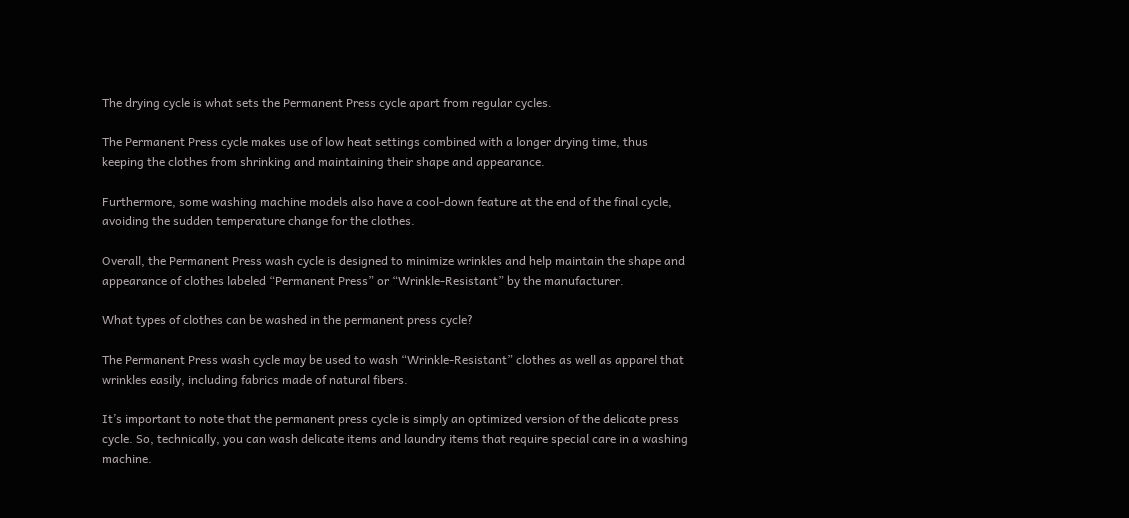The drying cycle is what sets the Permanent Press cycle apart from regular cycles.

The Permanent Press cycle makes use of low heat settings combined with a longer drying time, thus keeping the clothes from shrinking and maintaining their shape and appearance.

Furthermore, some washing machine models also have a cool-down feature at the end of the final cycle, avoiding the sudden temperature change for the clothes.

Overall, the Permanent Press wash cycle is designed to minimize wrinkles and help maintain the shape and appearance of clothes labeled “Permanent Press” or “Wrinkle-Resistant” by the manufacturer.

What types of clothes can be washed in the permanent press cycle?

The Permanent Press wash cycle may be used to wash “Wrinkle-Resistant” clothes as well as apparel that wrinkles easily, including fabrics made of natural fibers.

It’s important to note that the permanent press cycle is simply an optimized version of the delicate press cycle. So, technically, you can wash delicate items and laundry items that require special care in a washing machine.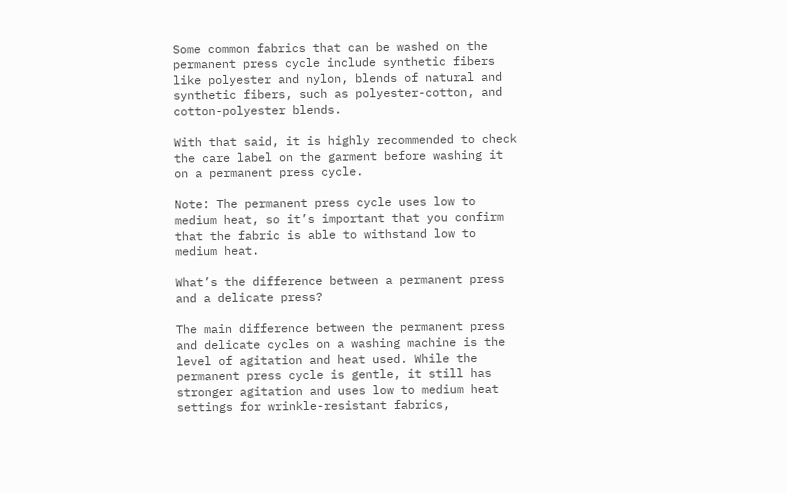Some common fabrics that can be washed on the permanent press cycle include synthetic fibers like polyester and nylon, blends of natural and synthetic fibers, such as polyester-cotton, and cotton-polyester blends.

With that said, it is highly recommended to check the care label on the garment before washing it on a permanent press cycle.

Note: The permanent press cycle uses low to medium heat, so it’s important that you confirm that the fabric is able to withstand low to medium heat.

What’s the difference between a permanent press and a delicate press?

The main difference between the permanent press and delicate cycles on a washing machine is the level of agitation and heat used. While the permanent press cycle is gentle, it still has stronger agitation and uses low to medium heat settings for wrinkle-resistant fabrics,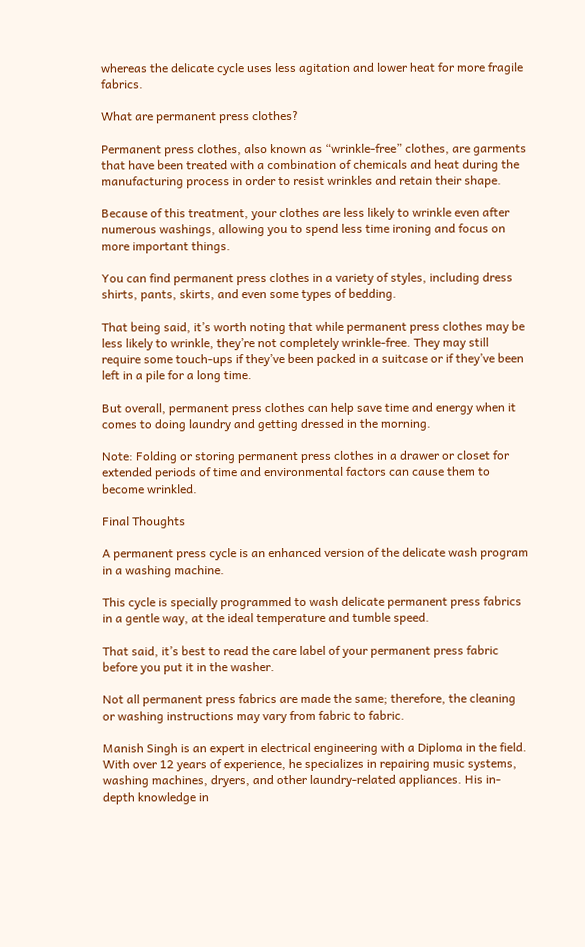whereas the delicate cycle uses less agitation and lower heat for more fragile fabrics.

What are permanent press clothes?

Permanent press clothes, also known as “wrinkle-free” clothes, are garments that have been treated with a combination of chemicals and heat during the manufacturing process in order to resist wrinkles and retain their shape.

Because of this treatment, your clothes are less likely to wrinkle even after numerous washings, allowing you to spend less time ironing and focus on more important things.

You can find permanent press clothes in a variety of styles, including dress shirts, pants, skirts, and even some types of bedding.

That being said, it’s worth noting that while permanent press clothes may be less likely to wrinkle, they’re not completely wrinkle-free. They may still require some touch-ups if they’ve been packed in a suitcase or if they’ve been left in a pile for a long time.

But overall, permanent press clothes can help save time and energy when it comes to doing laundry and getting dressed in the morning.

Note: Folding or storing permanent press clothes in a drawer or closet for extended periods of time and environmental factors can cause them to become wrinkled.

Final Thoughts

A permanent press cycle is an enhanced version of the delicate wash program in a washing machine.

This cycle is specially programmed to wash delicate permanent press fabrics in a gentle way, at the ideal temperature and tumble speed.

That said, it’s best to read the care label of your permanent press fabric before you put it in the washer.

Not all permanent press fabrics are made the same; therefore, the cleaning or washing instructions may vary from fabric to fabric.

Manish Singh is an expert in electrical engineering with a Diploma in the field. With over 12 years of experience, he specializes in repairing music systems, washing machines, dryers, and other laundry-related appliances. His in-depth knowledge in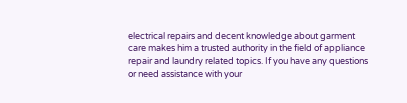electrical repairs and decent knowledge about garment care makes him a trusted authority in the field of appliance repair and laundry related topics. If you have any questions or need assistance with your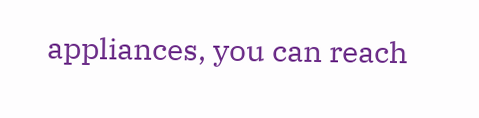appliances, you can reach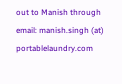out to Manish through email: manish.singh (at) portablelaundry.com